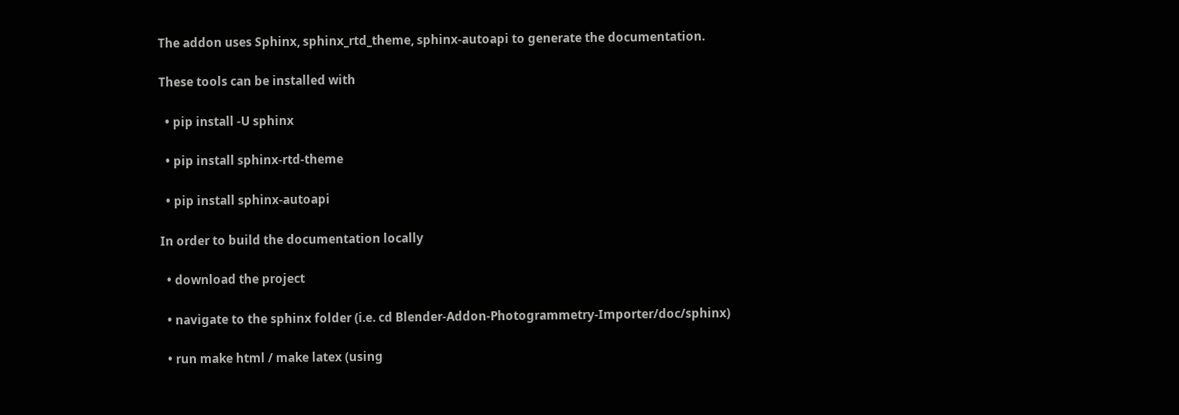The addon uses Sphinx, sphinx_rtd_theme, sphinx-autoapi to generate the documentation.

These tools can be installed with

  • pip install -U sphinx

  • pip install sphinx-rtd-theme

  • pip install sphinx-autoapi

In order to build the documentation locally

  • download the project

  • navigate to the sphinx folder (i.e. cd Blender-Addon-Photogrammetry-Importer/doc/sphinx)

  • run make html / make latex (using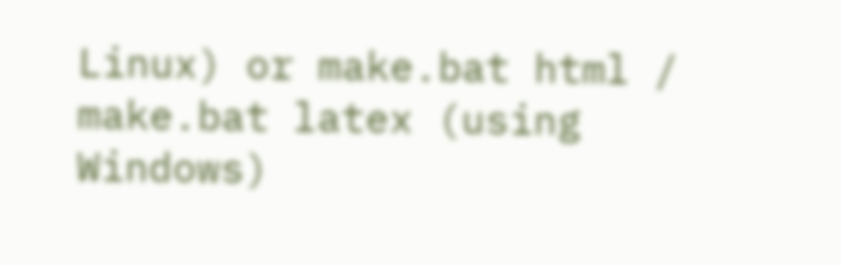Linux) or make.bat html / make.bat latex (using Windows)